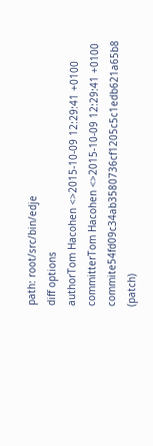path: root/src/bin/edje
diff options
authorTom Hacohen <>2015-10-09 12:29:41 +0100
committerTom Hacohen <>2015-10-09 12:29:41 +0100
commite54fd09c34ab3580736cf1205c5c1edb621a65b8 (patch)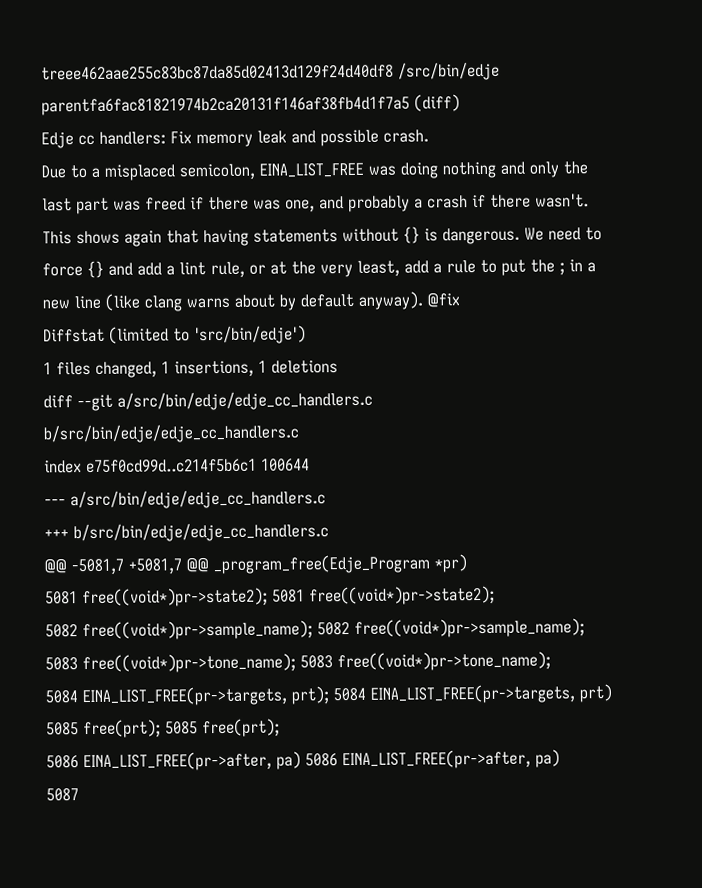treee462aae255c83bc87da85d02413d129f24d40df8 /src/bin/edje
parentfa6fac81821974b2ca20131f146af38fb4d1f7a5 (diff)
Edje cc handlers: Fix memory leak and possible crash.
Due to a misplaced semicolon, EINA_LIST_FREE was doing nothing and only the last part was freed if there was one, and probably a crash if there wasn't. This shows again that having statements without {} is dangerous. We need to force {} and add a lint rule, or at the very least, add a rule to put the ; in a new line (like clang warns about by default anyway). @fix
Diffstat (limited to 'src/bin/edje')
1 files changed, 1 insertions, 1 deletions
diff --git a/src/bin/edje/edje_cc_handlers.c b/src/bin/edje/edje_cc_handlers.c
index e75f0cd99d..c214f5b6c1 100644
--- a/src/bin/edje/edje_cc_handlers.c
+++ b/src/bin/edje/edje_cc_handlers.c
@@ -5081,7 +5081,7 @@ _program_free(Edje_Program *pr)
5081 free((void*)pr->state2); 5081 free((void*)pr->state2);
5082 free((void*)pr->sample_name); 5082 free((void*)pr->sample_name);
5083 free((void*)pr->tone_name); 5083 free((void*)pr->tone_name);
5084 EINA_LIST_FREE(pr->targets, prt); 5084 EINA_LIST_FREE(pr->targets, prt)
5085 free(prt); 5085 free(prt);
5086 EINA_LIST_FREE(pr->after, pa) 5086 EINA_LIST_FREE(pr->after, pa)
5087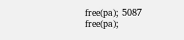free(pa); 5087 free(pa);